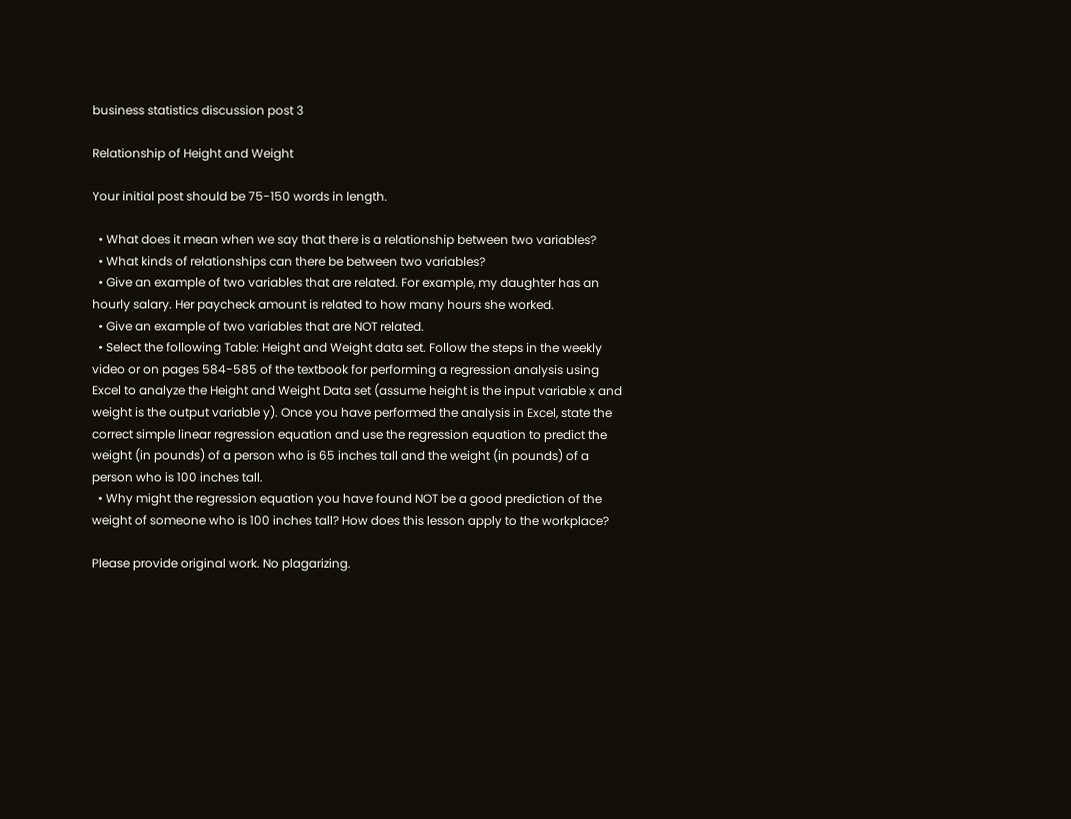business statistics discussion post 3

Relationship of Height and Weight

Your initial post should be 75-150 words in length.

  • What does it mean when we say that there is a relationship between two variables?
  • What kinds of relationships can there be between two variables?
  • Give an example of two variables that are related. For example, my daughter has an hourly salary. Her paycheck amount is related to how many hours she worked.
  • Give an example of two variables that are NOT related.
  • Select the following Table: Height and Weight data set. Follow the steps in the weekly video or on pages 584-585 of the textbook for performing a regression analysis using Excel to analyze the Height and Weight Data set (assume height is the input variable x and weight is the output variable y). Once you have performed the analysis in Excel, state the correct simple linear regression equation and use the regression equation to predict the weight (in pounds) of a person who is 65 inches tall and the weight (in pounds) of a person who is 100 inches tall.
  • Why might the regression equation you have found NOT be a good prediction of the weight of someone who is 100 inches tall? How does this lesson apply to the workplace?

Please provide original work. No plagarizing.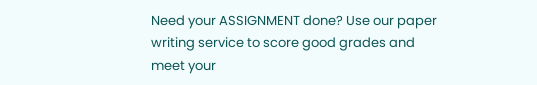Need your ASSIGNMENT done? Use our paper writing service to score good grades and meet your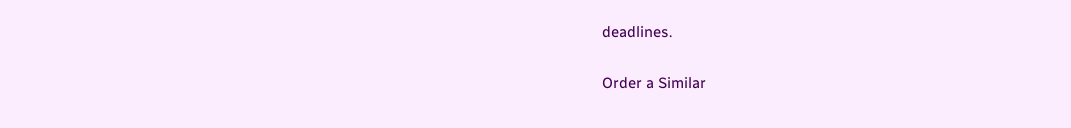deadlines.

Order a Similar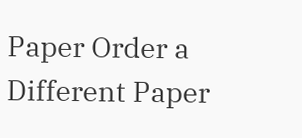Paper Order a Different Paper